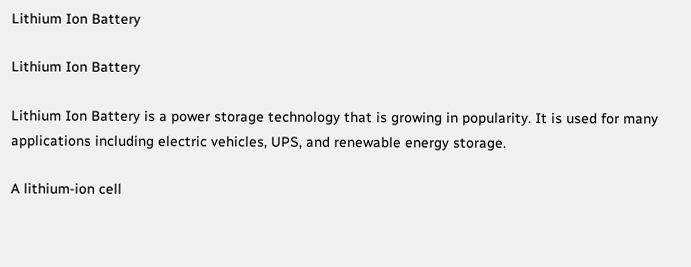Lithium Ion Battery

Lithium Ion Battery

Lithium Ion Battery is a power storage technology that is growing in popularity. It is used for many applications including electric vehicles, UPS, and renewable energy storage.

A lithium-ion cell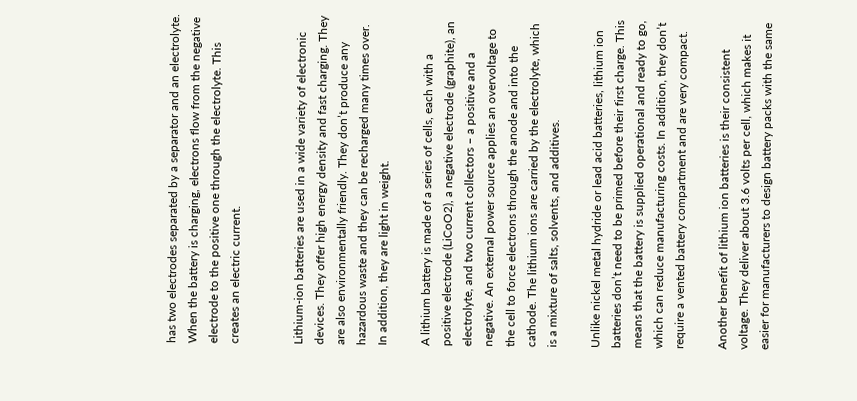has two electrodes separated by a separator and an electrolyte. When the battery is charging, electrons flow from the negative electrode to the positive one through the electrolyte. This creates an electric current.


Lithium-ion batteries are used in a wide variety of electronic devices. They offer high energy density and fast charging. They are also environmentally friendly. They don’t produce any hazardous waste and they can be recharged many times over. In addition, they are light in weight.

A lithium battery is made of a series of cells, each with a positive electrode (LiCoO2), a negative electrode (graphite), an electrolyte, and two current collectors – a positive and a negative. An external power source applies an overvoltage to the cell to force electrons through the anode and into the cathode. The lithium ions are carried by the electrolyte, which is a mixture of salts, solvents, and additives.

Unlike nickel metal hydride or lead acid batteries, lithium ion batteries don’t need to be primed before their first charge. This means that the battery is supplied operational and ready to go, which can reduce manufacturing costs. In addition, they don’t require a vented battery compartment and are very compact.

Another benefit of lithium ion batteries is their consistent voltage. They deliver about 3.6 volts per cell, which makes it easier for manufacturers to design battery packs with the same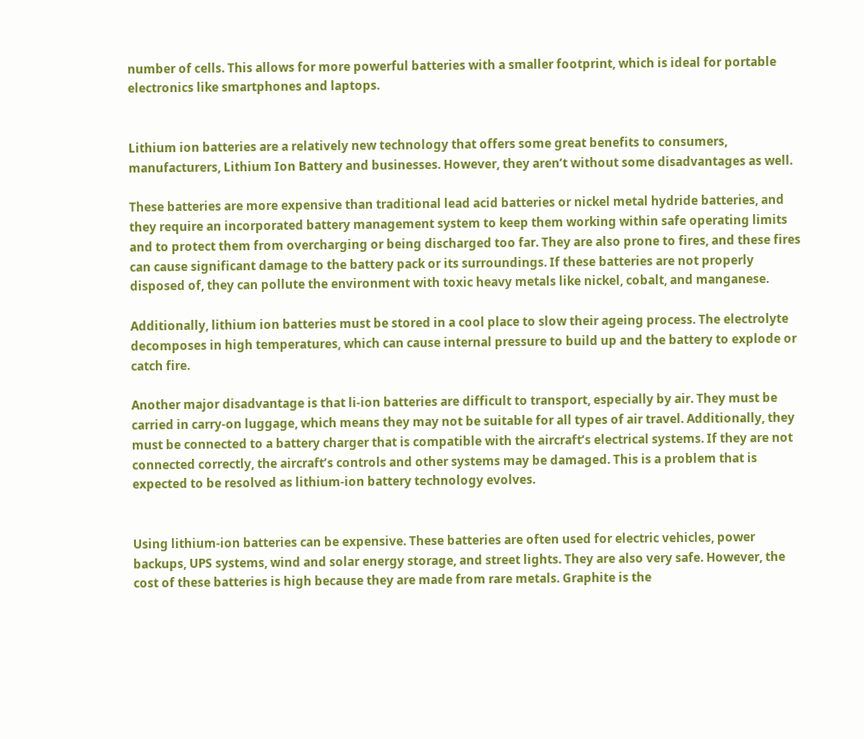number of cells. This allows for more powerful batteries with a smaller footprint, which is ideal for portable electronics like smartphones and laptops.


Lithium ion batteries are a relatively new technology that offers some great benefits to consumers, manufacturers, Lithium Ion Battery and businesses. However, they aren’t without some disadvantages as well.

These batteries are more expensive than traditional lead acid batteries or nickel metal hydride batteries, and they require an incorporated battery management system to keep them working within safe operating limits and to protect them from overcharging or being discharged too far. They are also prone to fires, and these fires can cause significant damage to the battery pack or its surroundings. If these batteries are not properly disposed of, they can pollute the environment with toxic heavy metals like nickel, cobalt, and manganese.

Additionally, lithium ion batteries must be stored in a cool place to slow their ageing process. The electrolyte decomposes in high temperatures, which can cause internal pressure to build up and the battery to explode or catch fire.

Another major disadvantage is that li-ion batteries are difficult to transport, especially by air. They must be carried in carry-on luggage, which means they may not be suitable for all types of air travel. Additionally, they must be connected to a battery charger that is compatible with the aircraft’s electrical systems. If they are not connected correctly, the aircraft’s controls and other systems may be damaged. This is a problem that is expected to be resolved as lithium-ion battery technology evolves.


Using lithium-ion batteries can be expensive. These batteries are often used for electric vehicles, power backups, UPS systems, wind and solar energy storage, and street lights. They are also very safe. However, the cost of these batteries is high because they are made from rare metals. Graphite is the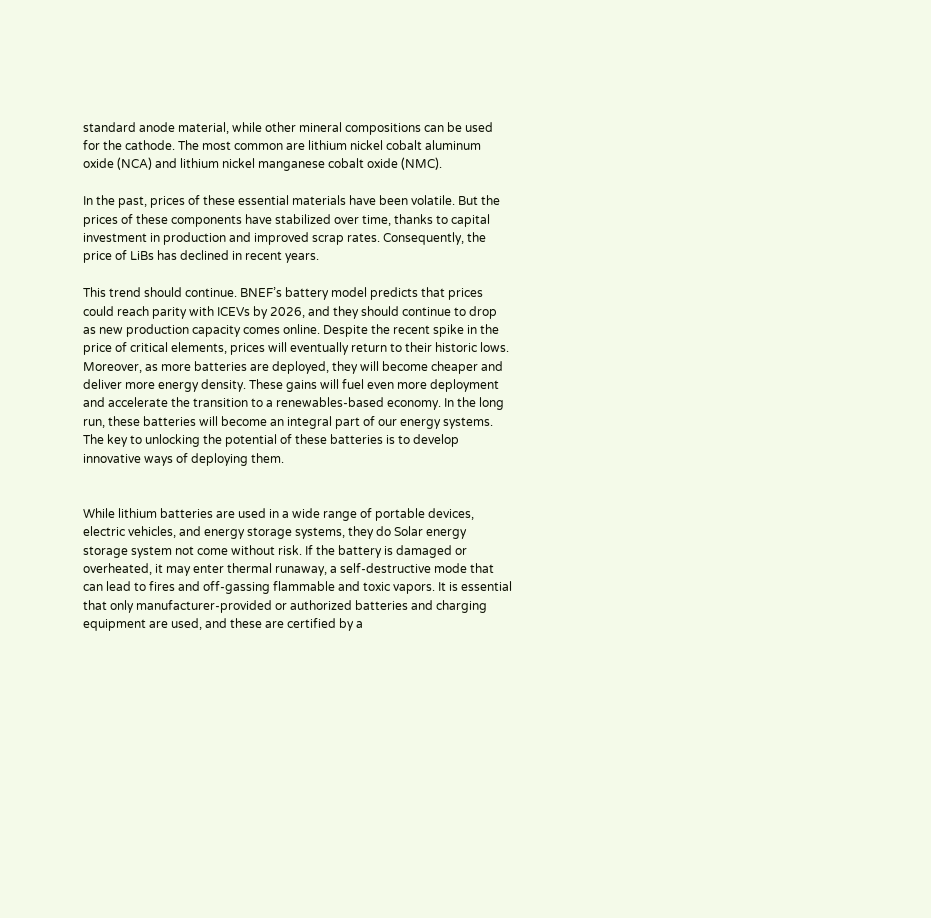standard anode material, while other mineral compositions can be used for the cathode. The most common are lithium nickel cobalt aluminum oxide (NCA) and lithium nickel manganese cobalt oxide (NMC).

In the past, prices of these essential materials have been volatile. But the prices of these components have stabilized over time, thanks to capital investment in production and improved scrap rates. Consequently, the price of LiBs has declined in recent years.

This trend should continue. BNEF’s battery model predicts that prices could reach parity with ICEVs by 2026, and they should continue to drop as new production capacity comes online. Despite the recent spike in the price of critical elements, prices will eventually return to their historic lows. Moreover, as more batteries are deployed, they will become cheaper and deliver more energy density. These gains will fuel even more deployment and accelerate the transition to a renewables-based economy. In the long run, these batteries will become an integral part of our energy systems. The key to unlocking the potential of these batteries is to develop innovative ways of deploying them.


While lithium batteries are used in a wide range of portable devices, electric vehicles, and energy storage systems, they do Solar energy storage system not come without risk. If the battery is damaged or overheated, it may enter thermal runaway, a self-destructive mode that can lead to fires and off-gassing flammable and toxic vapors. It is essential that only manufacturer-provided or authorized batteries and charging equipment are used, and these are certified by a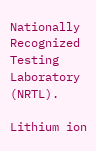Nationally Recognized Testing Laboratory (NRTL).

Lithium ion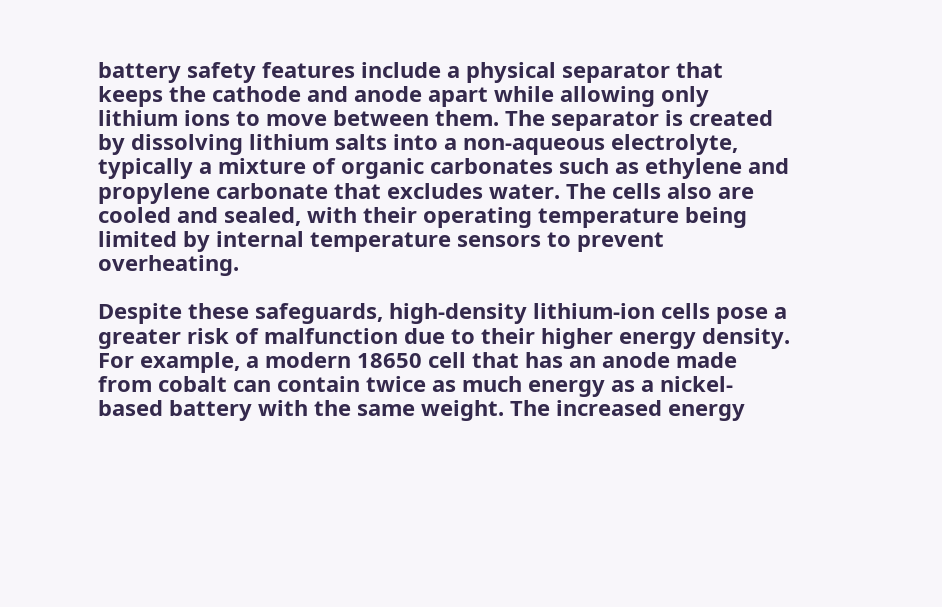battery safety features include a physical separator that keeps the cathode and anode apart while allowing only lithium ions to move between them. The separator is created by dissolving lithium salts into a non-aqueous electrolyte, typically a mixture of organic carbonates such as ethylene and propylene carbonate that excludes water. The cells also are cooled and sealed, with their operating temperature being limited by internal temperature sensors to prevent overheating.

Despite these safeguards, high-density lithium-ion cells pose a greater risk of malfunction due to their higher energy density. For example, a modern 18650 cell that has an anode made from cobalt can contain twice as much energy as a nickel-based battery with the same weight. The increased energy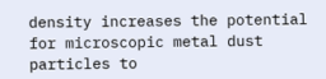density increases the potential for microscopic metal dust particles to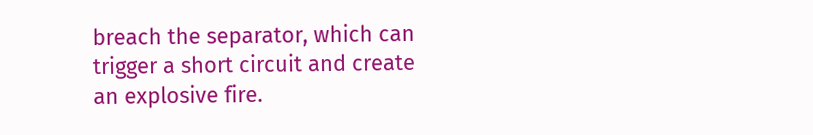breach the separator, which can trigger a short circuit and create an explosive fire.